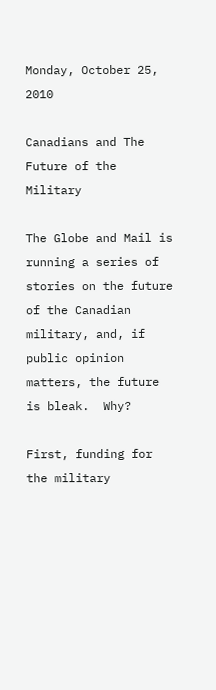Monday, October 25, 2010

Canadians and The Future of the Military

The Globe and Mail is running a series of stories on the future of the Canadian military, and, if public opinion matters, the future is bleak.  Why?

First, funding for the military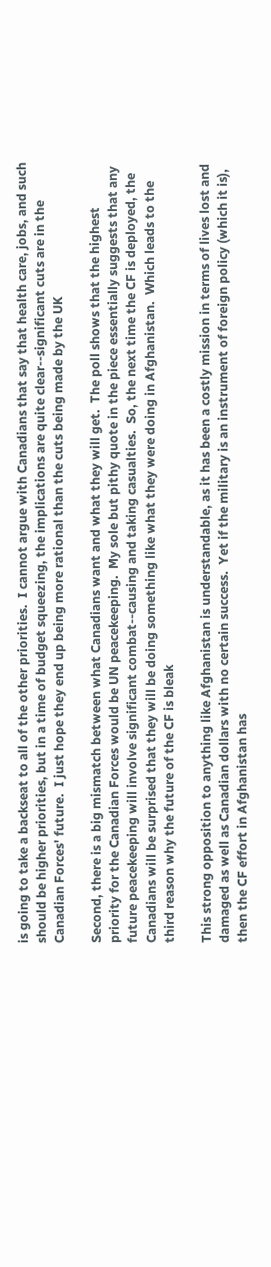is going to take a backseat to all of the other priorities.  I cannot argue with Canadians that say that health care, jobs, and such should be higher priorities, but in a time of budget squeezing, the implications are quite clear--significant cuts are in the Canadian Forces' future.  I just hope they end up being more rational than the cuts being made by the UK

Second, there is a big mismatch between what Canadians want and what they will get.  The poll shows that the highest priority for the Canadian Forces would be UN peacekeeping.  My sole but pithy quote in the piece essentially suggests that any future peacekeeping will involve significant combat--causing and taking casualties.  So, the next time the CF is deployed, the Canadians will be surprised that they will be doing something like what they were doing in Afghanistan.  Which leads to the third reason why the future of the CF is bleak

This strong opposition to anything like Afghanistan is understandable, as it has been a costly mission in terms of lives lost and damaged as well as Canadian dollars with no certain success.  Yet if the military is an instrument of foreign policy (which it is), then the CF effort in Afghanistan has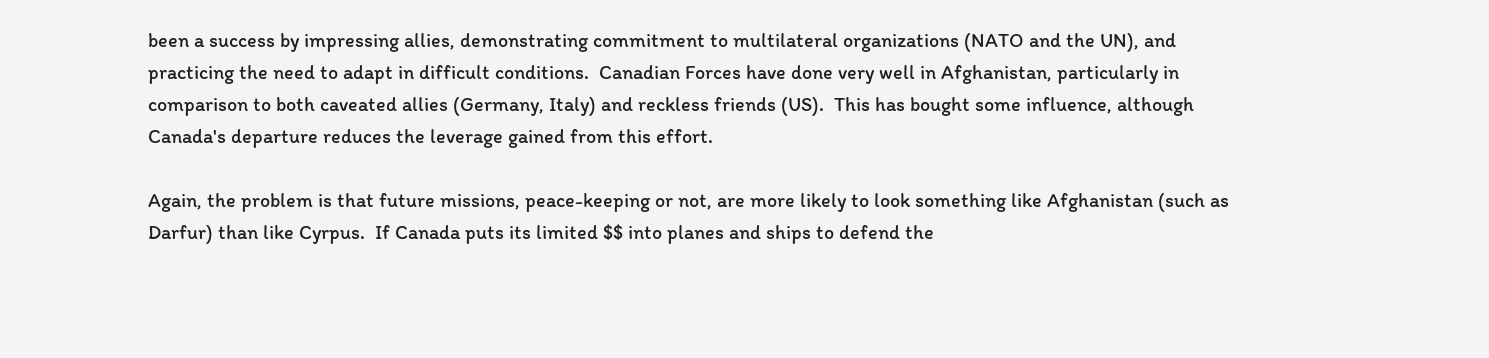been a success by impressing allies, demonstrating commitment to multilateral organizations (NATO and the UN), and practicing the need to adapt in difficult conditions.  Canadian Forces have done very well in Afghanistan, particularly in comparison to both caveated allies (Germany, Italy) and reckless friends (US).  This has bought some influence, although Canada's departure reduces the leverage gained from this effort.

Again, the problem is that future missions, peace-keeping or not, are more likely to look something like Afghanistan (such as Darfur) than like Cyrpus.  If Canada puts its limited $$ into planes and ships to defend the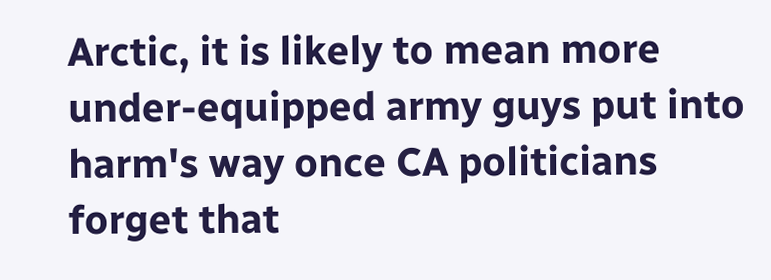Arctic, it is likely to mean more under-equipped army guys put into harm's way once CA politicians forget that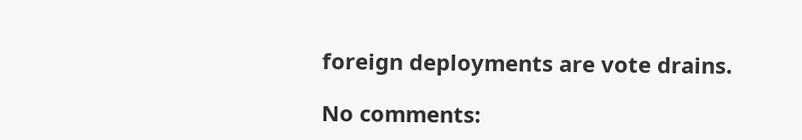foreign deployments are vote drains.

No comments: